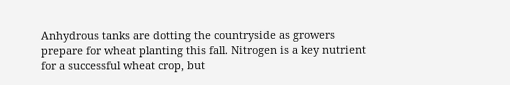Anhydrous tanks are dotting the countryside as growers prepare for wheat planting this fall. Nitrogen is a key nutrient for a successful wheat crop, but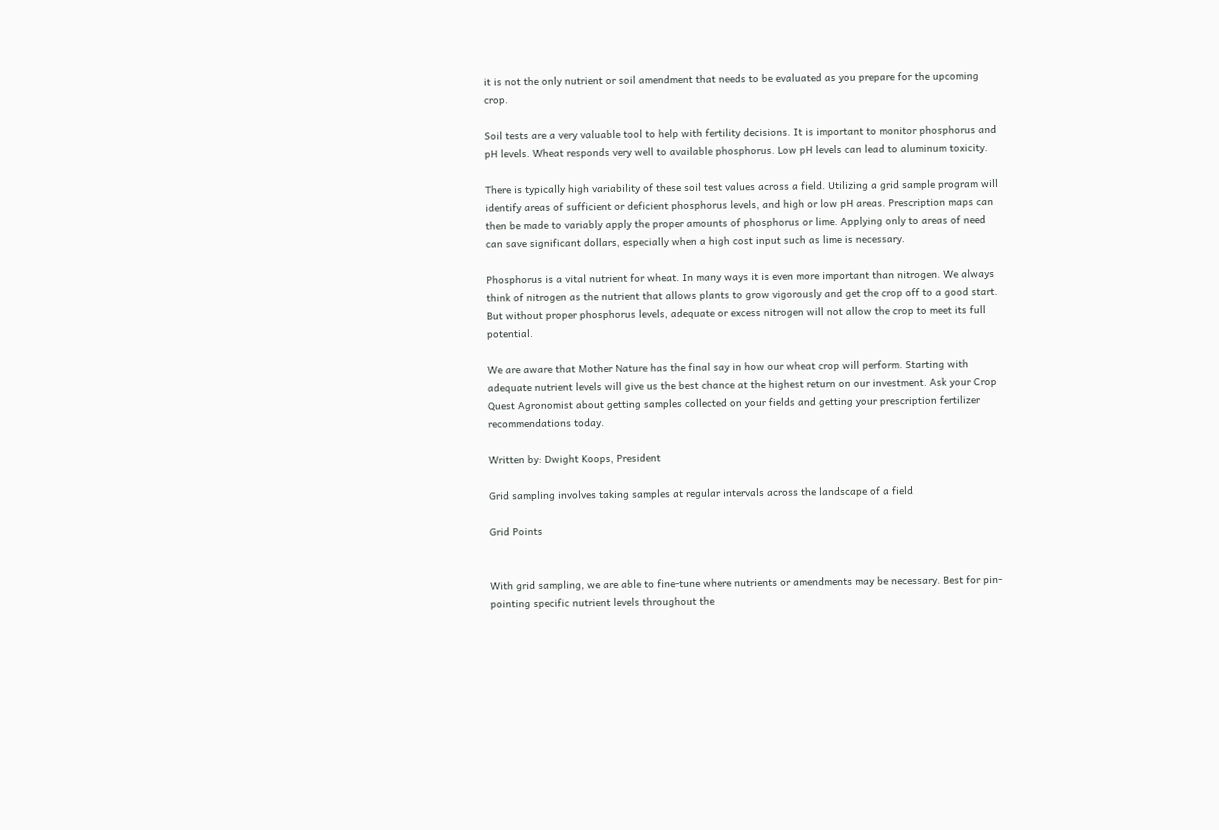it is not the only nutrient or soil amendment that needs to be evaluated as you prepare for the upcoming crop.

Soil tests are a very valuable tool to help with fertility decisions. It is important to monitor phosphorus and pH levels. Wheat responds very well to available phosphorus. Low pH levels can lead to aluminum toxicity.

There is typically high variability of these soil test values across a field. Utilizing a grid sample program will identify areas of sufficient or deficient phosphorus levels, and high or low pH areas. Prescription maps can then be made to variably apply the proper amounts of phosphorus or lime. Applying only to areas of need can save significant dollars, especially when a high cost input such as lime is necessary.

Phosphorus is a vital nutrient for wheat. In many ways it is even more important than nitrogen. We always think of nitrogen as the nutrient that allows plants to grow vigorously and get the crop off to a good start. But without proper phosphorus levels, adequate or excess nitrogen will not allow the crop to meet its full potential.

We are aware that Mother Nature has the final say in how our wheat crop will perform. Starting with adequate nutrient levels will give us the best chance at the highest return on our investment. Ask your Crop Quest Agronomist about getting samples collected on your fields and getting your prescription fertilizer recommendations today.

Written by: Dwight Koops, President

Grid sampling involves taking samples at regular intervals across the landscape of a field

Grid Points


With grid sampling, we are able to fine-tune where nutrients or amendments may be necessary. Best for pin-pointing specific nutrient levels throughout the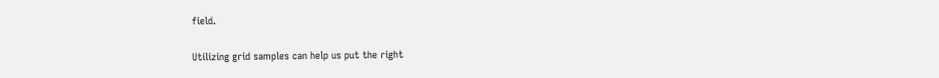field.

Utilizing grid samples can help us put the right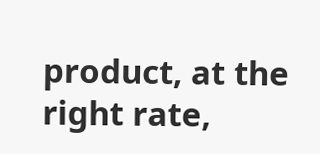product, at the right rate,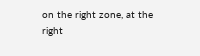on the right zone, at the right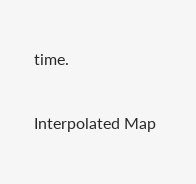time.

Interpolated Map